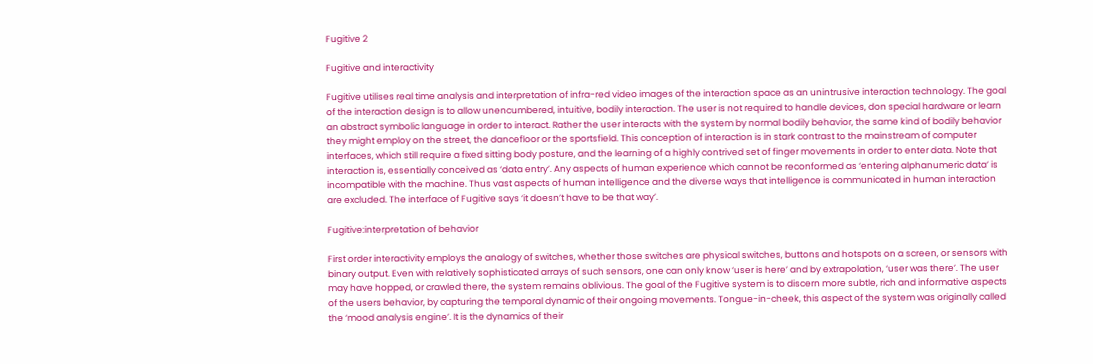Fugitive 2

Fugitive and interactivity

Fugitive utilises real time analysis and interpretation of infra-red video images of the interaction space as an unintrusive interaction technology. The goal of the interaction design is to allow unencumbered, intuitive, bodily interaction. The user is not required to handle devices, don special hardware or learn an abstract symbolic language in order to interact. Rather the user interacts with the system by normal bodily behavior, the same kind of bodily behavior they might employ on the street, the dancefloor or the sportsfield. This conception of interaction is in stark contrast to the mainstream of computer interfaces, which still require a fixed sitting body posture, and the learning of a highly contrived set of finger movements in order to enter data. Note that interaction is, essentially conceived as ‘data entry’. Any aspects of human experience which cannot be reconformed as ‘entering alphanumeric data’ is incompatible with the machine. Thus vast aspects of human intelligence and the diverse ways that intelligence is communicated in human interaction are excluded. The interface of Fugitive says ‘it doesn’t have to be that way’.

Fugitive:interpretation of behavior

First order interactivity employs the analogy of switches, whether those switches are physical switches, buttons and hotspots on a screen, or sensors with binary output. Even with relatively sophisticated arrays of such sensors, one can only know ‘user is here’ and by extrapolation, ‘user was there’. The user may have hopped, or crawled there, the system remains oblivious. The goal of the Fugitive system is to discern more subtle, rich and informative aspects of the users behavior, by capturing the temporal dynamic of their ongoing movements. Tongue-in-cheek, this aspect of the system was originally called the ‘mood analysis engine’. It is the dynamics of their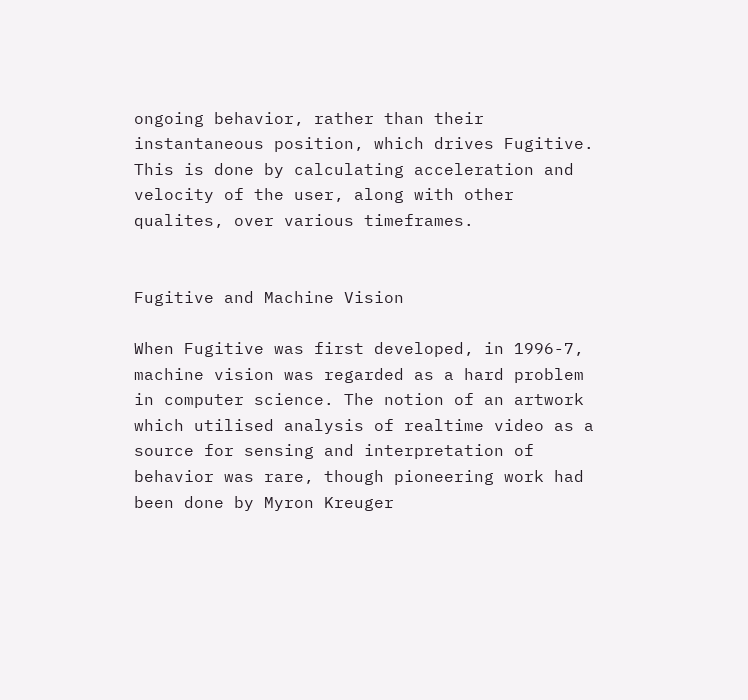ongoing behavior, rather than their instantaneous position, which drives Fugitive. This is done by calculating acceleration and velocity of the user, along with other qualites, over various timeframes.


Fugitive and Machine Vision

When Fugitive was first developed, in 1996-7, machine vision was regarded as a hard problem in computer science. The notion of an artwork which utilised analysis of realtime video as a source for sensing and interpretation of behavior was rare, though pioneering work had been done by Myron Kreuger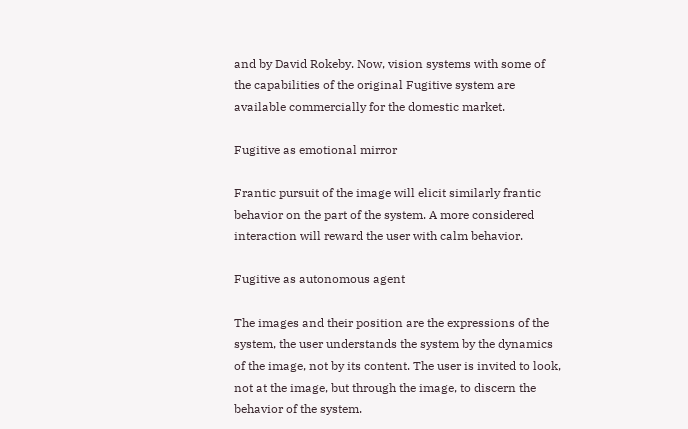and by David Rokeby. Now, vision systems with some of the capabilities of the original Fugitive system are available commercially for the domestic market.

Fugitive as emotional mirror

Frantic pursuit of the image will elicit similarly frantic behavior on the part of the system. A more considered interaction will reward the user with calm behavior.

Fugitive as autonomous agent

The images and their position are the expressions of the system, the user understands the system by the dynamics of the image, not by its content. The user is invited to look, not at the image, but through the image, to discern the behavior of the system.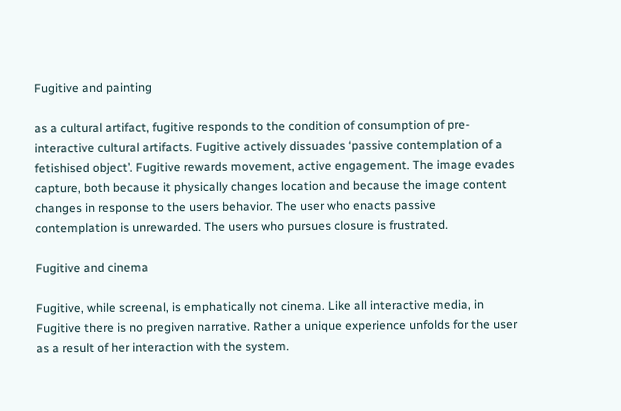Fugitive and painting

as a cultural artifact, fugitive responds to the condition of consumption of pre-interactive cultural artifacts. Fugitive actively dissuades ‘passive contemplation of a fetishised object’. Fugitive rewards movement, active engagement. The image evades capture, both because it physically changes location and because the image content changes in response to the users behavior. The user who enacts passive contemplation is unrewarded. The users who pursues closure is frustrated.

Fugitive and cinema

Fugitive, while screenal, is emphatically not cinema. Like all interactive media, in Fugitive there is no pregiven narrative. Rather a unique experience unfolds for the user as a result of her interaction with the system.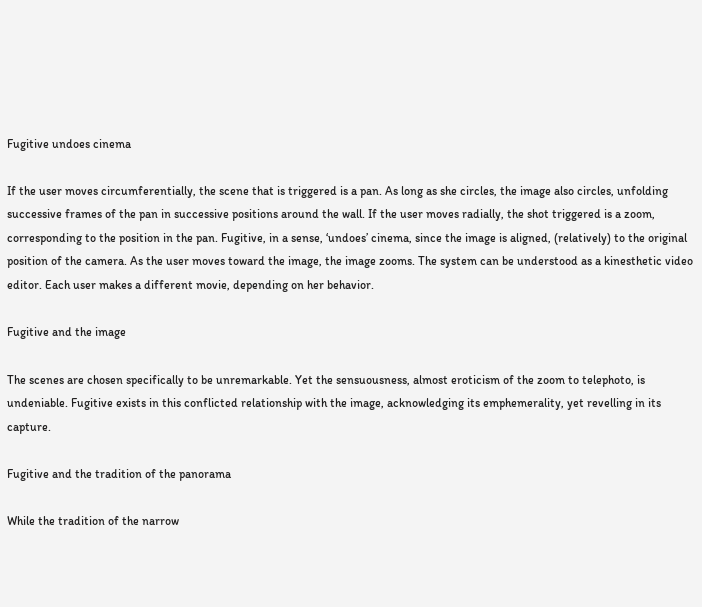Fugitive undoes cinema

If the user moves circumferentially, the scene that is triggered is a pan. As long as she circles, the image also circles, unfolding successive frames of the pan in successive positions around the wall. If the user moves radially, the shot triggered is a zoom, corresponding to the position in the pan. Fugitive, in a sense, ‘undoes’ cinema, since the image is aligned, (relatively) to the original position of the camera. As the user moves toward the image, the image zooms. The system can be understood as a kinesthetic video editor. Each user makes a different movie, depending on her behavior.

Fugitive and the image

The scenes are chosen specifically to be unremarkable. Yet the sensuousness, almost eroticism of the zoom to telephoto, is undeniable. Fugitive exists in this conflicted relationship with the image, acknowledging its emphemerality, yet revelling in its capture.

Fugitive and the tradition of the panorama

While the tradition of the narrow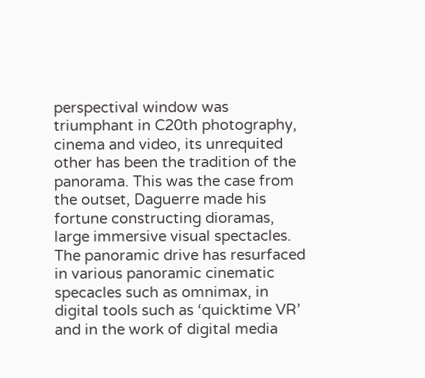perspectival window was triumphant in C20th photography, cinema and video, its unrequited other has been the tradition of the panorama. This was the case from the outset, Daguerre made his fortune constructing dioramas, large immersive visual spectacles. The panoramic drive has resurfaced in various panoramic cinematic specacles such as omnimax, in digital tools such as ‘quicktime VR’ and in the work of digital media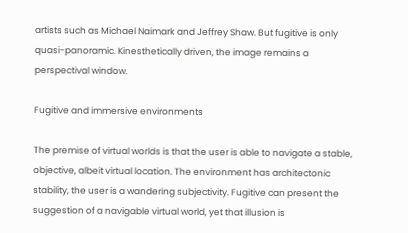artists such as Michael Naimark and Jeffrey Shaw. But fugitive is only quasi-panoramic. Kinesthetically driven, the image remains a perspectival window.

Fugitive and immersive environments

The premise of virtual worlds is that the user is able to navigate a stable, objective, albeit virtual location. The environment has architectonic stability, the user is a wandering subjectivity. Fugitive can present the suggestion of a navigable virtual world, yet that illusion is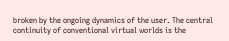broken by the ongoing dynamics of the user. The central continuity of conventional virtual worlds is the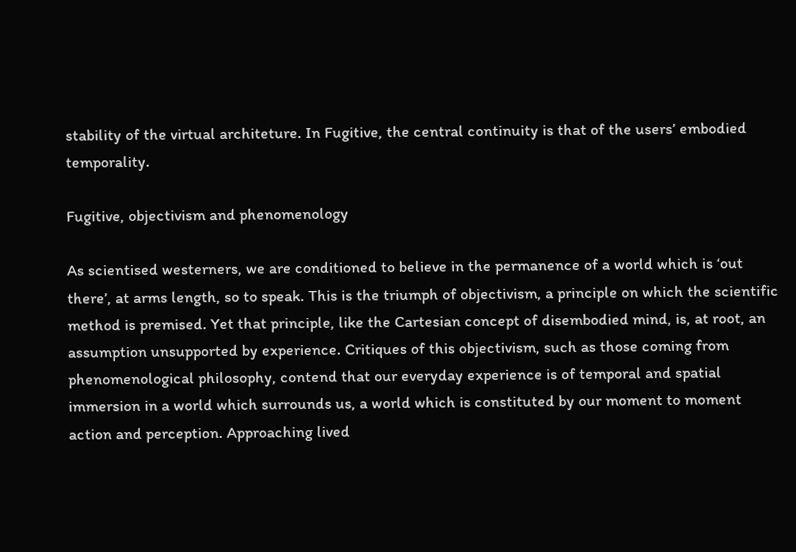stability of the virtual architeture. In Fugitive, the central continuity is that of the users’ embodied temporality.

Fugitive, objectivism and phenomenology

As scientised westerners, we are conditioned to believe in the permanence of a world which is ‘out there’, at arms length, so to speak. This is the triumph of objectivism, a principle on which the scientific method is premised. Yet that principle, like the Cartesian concept of disembodied mind, is, at root, an assumption unsupported by experience. Critiques of this objectivism, such as those coming from phenomenological philosophy, contend that our everyday experience is of temporal and spatial immersion in a world which surrounds us, a world which is constituted by our moment to moment action and perception. Approaching lived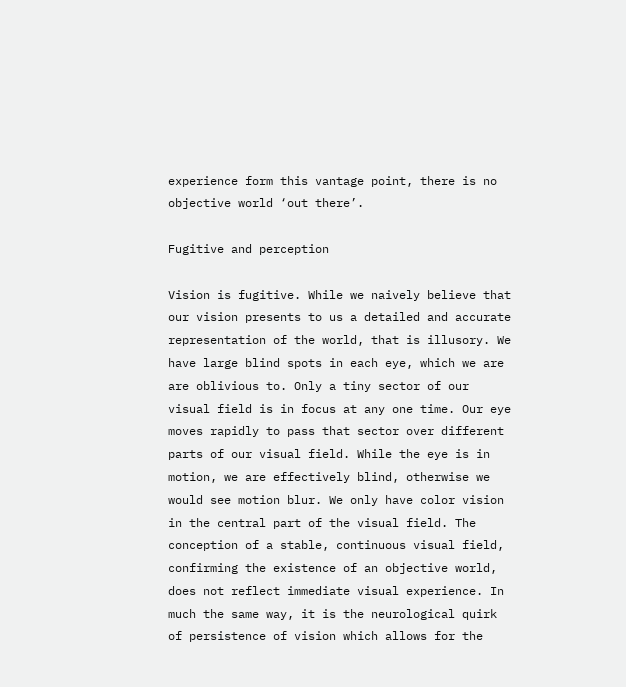experience form this vantage point, there is no objective world ‘out there’.

Fugitive and perception

Vision is fugitive. While we naively believe that our vision presents to us a detailed and accurate representation of the world, that is illusory. We have large blind spots in each eye, which we are are oblivious to. Only a tiny sector of our visual field is in focus at any one time. Our eye moves rapidly to pass that sector over different parts of our visual field. While the eye is in motion, we are effectively blind, otherwise we would see motion blur. We only have color vision in the central part of the visual field. The conception of a stable, continuous visual field, confirming the existence of an objective world, does not reflect immediate visual experience. In much the same way, it is the neurological quirk of persistence of vision which allows for the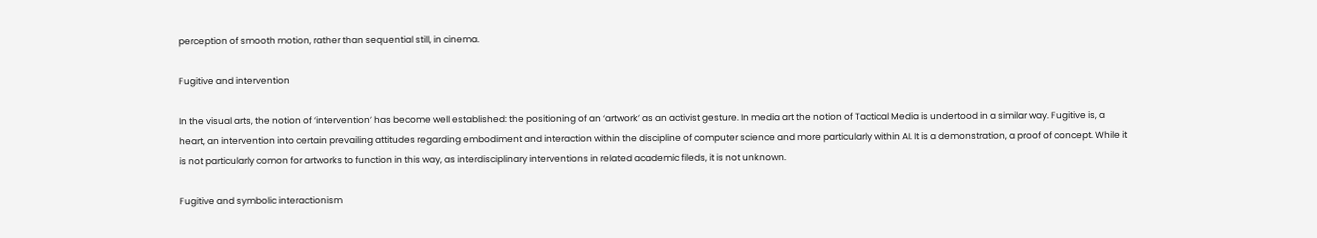perception of smooth motion, rather than sequential still, in cinema.

Fugitive and intervention

In the visual arts, the notion of ‘intervention’ has become well established: the positioning of an ‘artwork’ as an activist gesture. In media art the notion of Tactical Media is undertood in a similar way. Fugitive is, a heart, an intervention into certain prevailing attitudes regarding embodiment and interaction within the discipline of computer science and more particularly within AI. It is a demonstration, a proof of concept. While it is not particularly comon for artworks to function in this way, as interdisciplinary interventions in related academic fileds, it is not unknown.

Fugitive and symbolic interactionism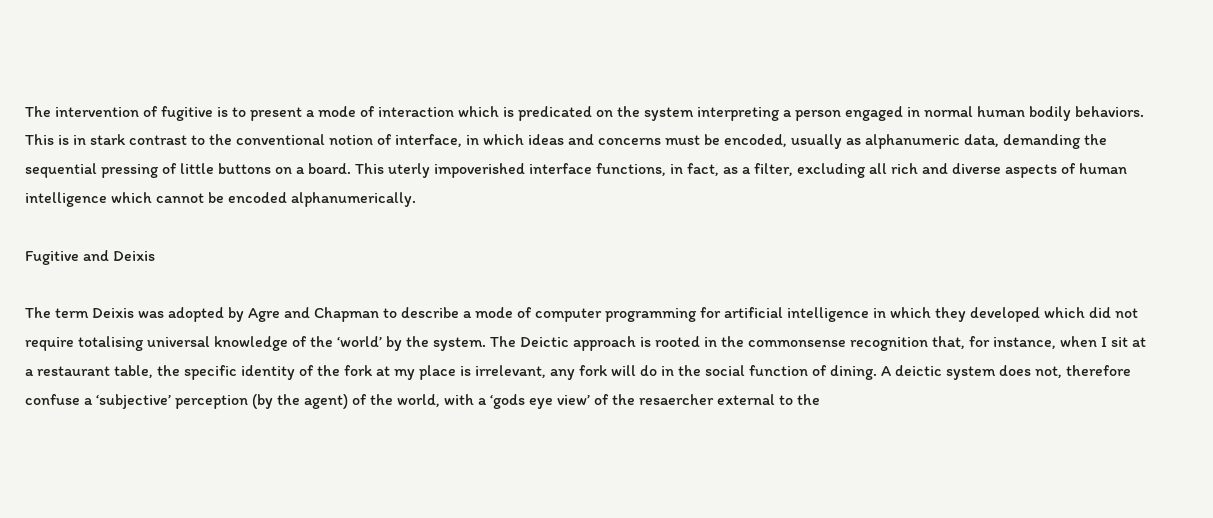The intervention of fugitive is to present a mode of interaction which is predicated on the system interpreting a person engaged in normal human bodily behaviors. This is in stark contrast to the conventional notion of interface, in which ideas and concerns must be encoded, usually as alphanumeric data, demanding the sequential pressing of little buttons on a board. This uterly impoverished interface functions, in fact, as a filter, excluding all rich and diverse aspects of human intelligence which cannot be encoded alphanumerically.

Fugitive and Deixis

The term Deixis was adopted by Agre and Chapman to describe a mode of computer programming for artificial intelligence in which they developed which did not require totalising universal knowledge of the ‘world’ by the system. The Deictic approach is rooted in the commonsense recognition that, for instance, when I sit at a restaurant table, the specific identity of the fork at my place is irrelevant, any fork will do in the social function of dining. A deictic system does not, therefore confuse a ‘subjective’ perception (by the agent) of the world, with a ‘gods eye view’ of the resaercher external to the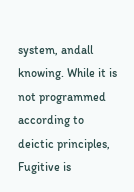system, andall knowing. While it is not programmed according to deictic principles, Fugitive is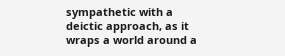sympathetic with a deictic approach, as it wraps a world around a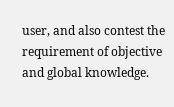user, and also contest the requirement of objective and global knowledge.